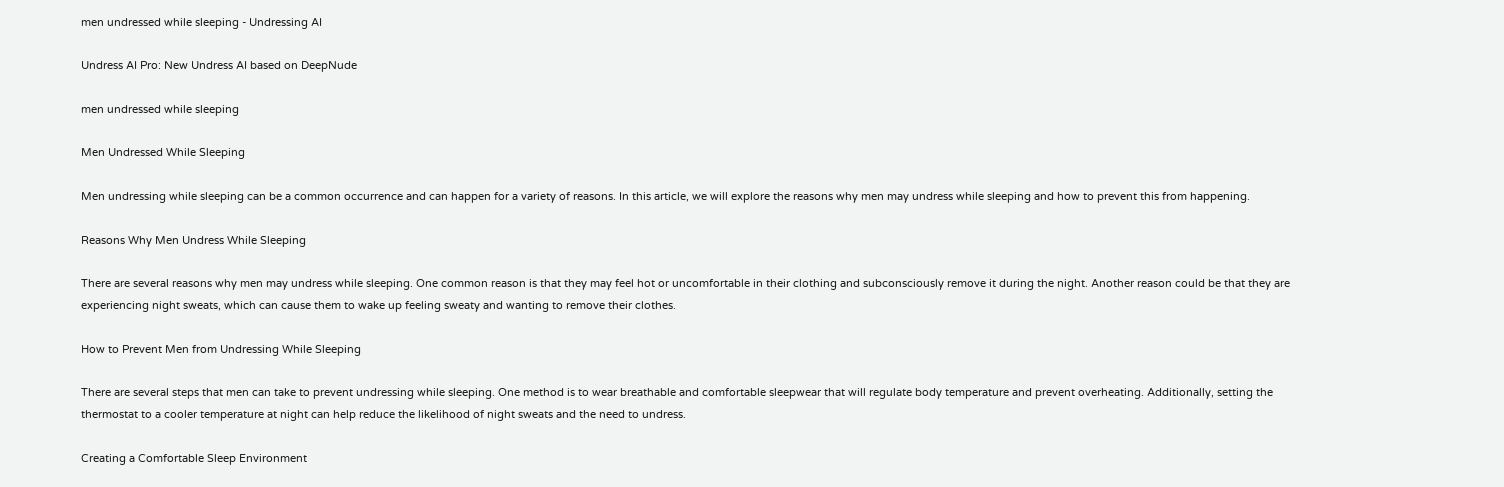men undressed while sleeping - Undressing AI

Undress AI Pro: New Undress AI based on DeepNude

men undressed while sleeping

Men Undressed While Sleeping

Men undressing while sleeping can be a common occurrence and can happen for a variety of reasons. In this article, we will explore the reasons why men may undress while sleeping and how to prevent this from happening.

Reasons Why Men Undress While Sleeping

There are several reasons why men may undress while sleeping. One common reason is that they may feel hot or uncomfortable in their clothing and subconsciously remove it during the night. Another reason could be that they are experiencing night sweats, which can cause them to wake up feeling sweaty and wanting to remove their clothes.

How to Prevent Men from Undressing While Sleeping

There are several steps that men can take to prevent undressing while sleeping. One method is to wear breathable and comfortable sleepwear that will regulate body temperature and prevent overheating. Additionally, setting the thermostat to a cooler temperature at night can help reduce the likelihood of night sweats and the need to undress.

Creating a Comfortable Sleep Environment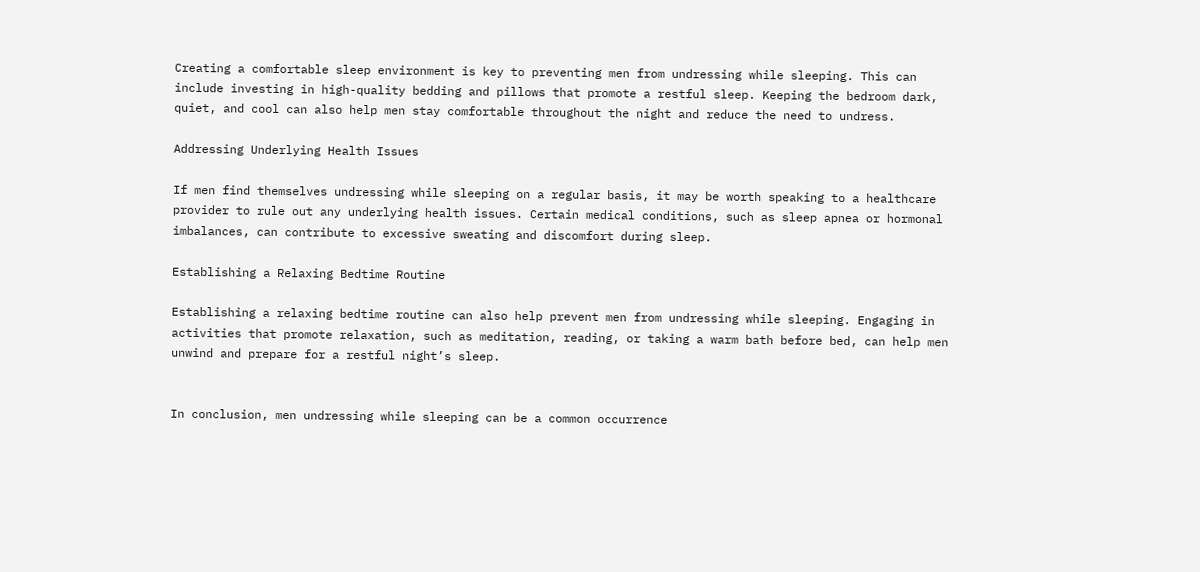Creating a comfortable sleep environment is key to preventing men from undressing while sleeping. This can include investing in high-quality bedding and pillows that promote a restful sleep. Keeping the bedroom dark, quiet, and cool can also help men stay comfortable throughout the night and reduce the need to undress.

Addressing Underlying Health Issues

If men find themselves undressing while sleeping on a regular basis, it may be worth speaking to a healthcare provider to rule out any underlying health issues. Certain medical conditions, such as sleep apnea or hormonal imbalances, can contribute to excessive sweating and discomfort during sleep.

Establishing a Relaxing Bedtime Routine

Establishing a relaxing bedtime routine can also help prevent men from undressing while sleeping. Engaging in activities that promote relaxation, such as meditation, reading, or taking a warm bath before bed, can help men unwind and prepare for a restful night’s sleep.


In conclusion, men undressing while sleeping can be a common occurrence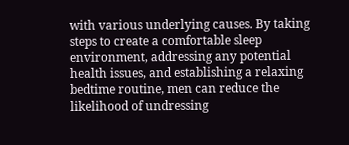with various underlying causes. By taking steps to create a comfortable sleep environment, addressing any potential health issues, and establishing a relaxing bedtime routine, men can reduce the likelihood of undressing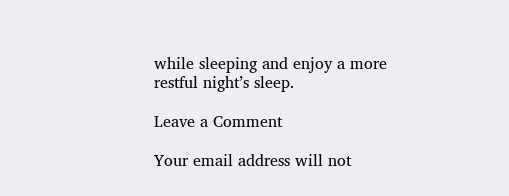while sleeping and enjoy a more restful night’s sleep.

Leave a Comment

Your email address will not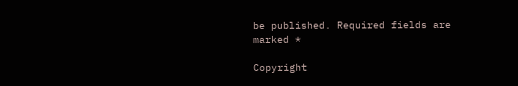be published. Required fields are marked *

Copyright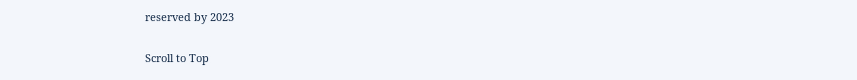reserved by 2023

Scroll to Top